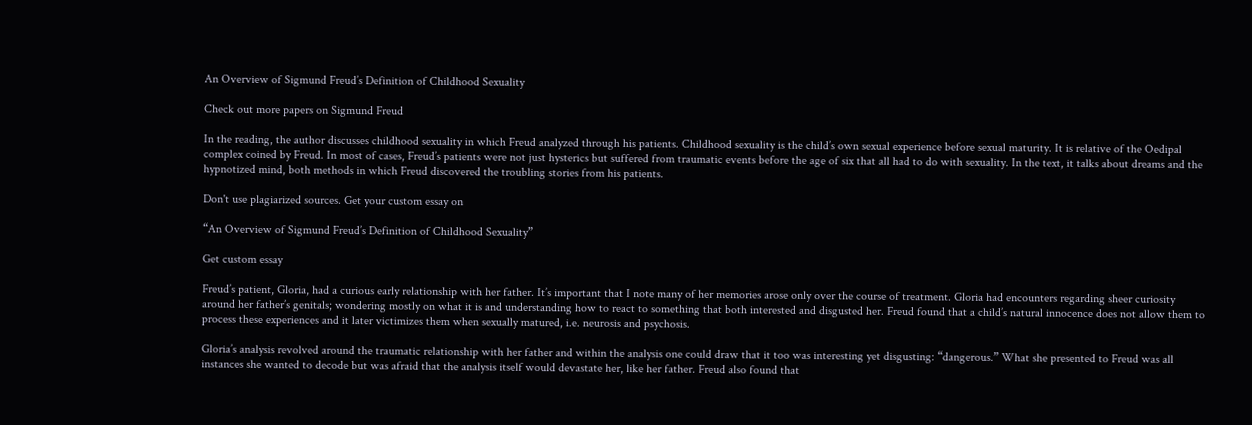An Overview of Sigmund Freud’s Definition of Childhood Sexuality

Check out more papers on Sigmund Freud

In the reading, the author discusses childhood sexuality in which Freud analyzed through his patients. Childhood sexuality is the child’s own sexual experience before sexual maturity. It is relative of the Oedipal complex coined by Freud. In most of cases, Freud’s patients were not just hysterics but suffered from traumatic events before the age of six that all had to do with sexuality. In the text, it talks about dreams and the hypnotized mind, both methods in which Freud discovered the troubling stories from his patients.

Don't use plagiarized sources. Get your custom essay on

“An Overview of Sigmund Freud’s Definition of Childhood Sexuality”

Get custom essay

Freud’s patient, Gloria, had a curious early relationship with her father. It’s important that I note many of her memories arose only over the course of treatment. Gloria had encounters regarding sheer curiosity around her father’s genitals; wondering mostly on what it is and understanding how to react to something that both interested and disgusted her. Freud found that a child’s natural innocence does not allow them to process these experiences and it later victimizes them when sexually matured, i.e. neurosis and psychosis.

Gloria’s analysis revolved around the traumatic relationship with her father and within the analysis one could draw that it too was interesting yet disgusting: “dangerous.” What she presented to Freud was all instances she wanted to decode but was afraid that the analysis itself would devastate her, like her father. Freud also found that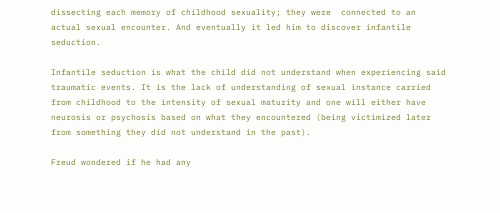dissecting each memory of childhood sexuality; they were  connected to an actual sexual encounter. And eventually it led him to discover infantile seduction.

Infantile seduction is what the child did not understand when experiencing said traumatic events. It is the lack of understanding of sexual instance carried from childhood to the intensity of sexual maturity and one will either have neurosis or psychosis based on what they encountered (being victimized later from something they did not understand in the past).

Freud wondered if he had any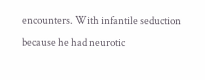encounters. With infantile seduction because he had neurotic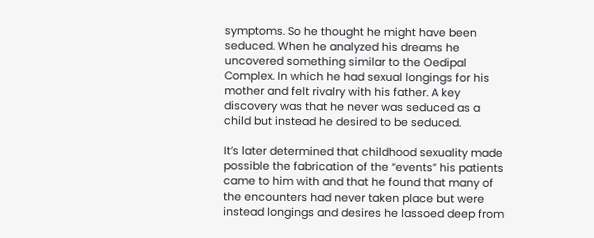symptoms. So he thought he might have been seduced. When he analyzed his dreams he uncovered something similar to the Oedipal Complex. In which he had sexual longings for his mother and felt rivalry with his father. A key discovery was that he never was seduced as a child but instead he desired to be seduced.

It’s later determined that childhood sexuality made possible the fabrication of the “events” his patients came to him with and that he found that many of the encounters had never taken place but were instead longings and desires he lassoed deep from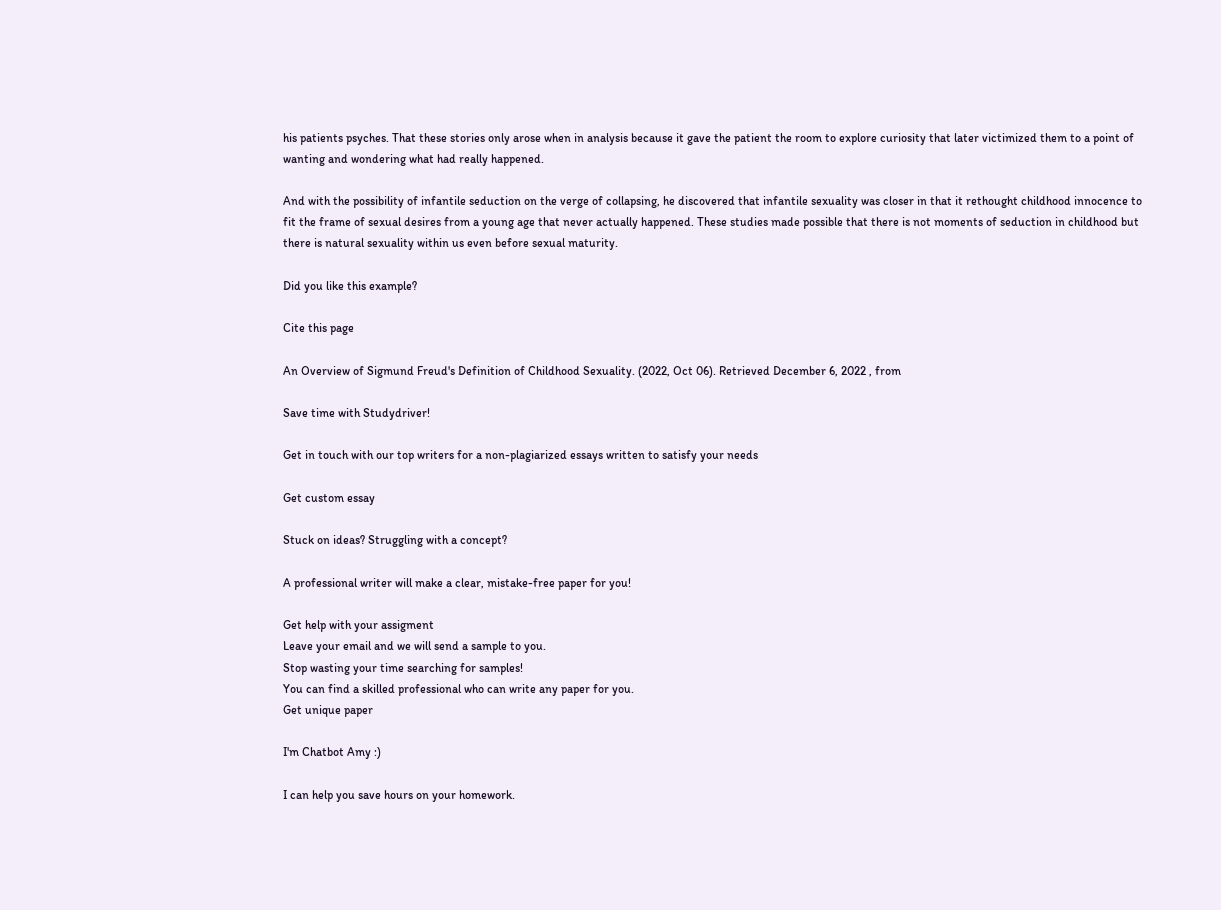his patients psyches. That these stories only arose when in analysis because it gave the patient the room to explore curiosity that later victimized them to a point of wanting and wondering what had really happened.

And with the possibility of infantile seduction on the verge of collapsing, he discovered that infantile sexuality was closer in that it rethought childhood innocence to fit the frame of sexual desires from a young age that never actually happened. These studies made possible that there is not moments of seduction in childhood but there is natural sexuality within us even before sexual maturity.

Did you like this example?

Cite this page

An Overview of Sigmund Freud's Definition of Childhood Sexuality. (2022, Oct 06). Retrieved December 6, 2022 , from

Save time with Studydriver!

Get in touch with our top writers for a non-plagiarized essays written to satisfy your needs

Get custom essay

Stuck on ideas? Struggling with a concept?

A professional writer will make a clear, mistake-free paper for you!

Get help with your assigment
Leave your email and we will send a sample to you.
Stop wasting your time searching for samples!
You can find a skilled professional who can write any paper for you.
Get unique paper

I'm Chatbot Amy :)

I can help you save hours on your homework.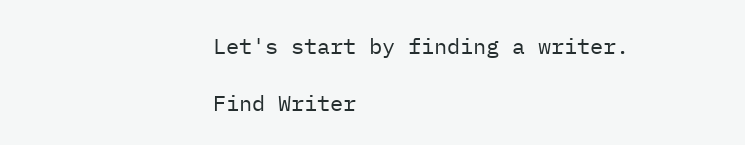Let's start by finding a writer.

Find Writer